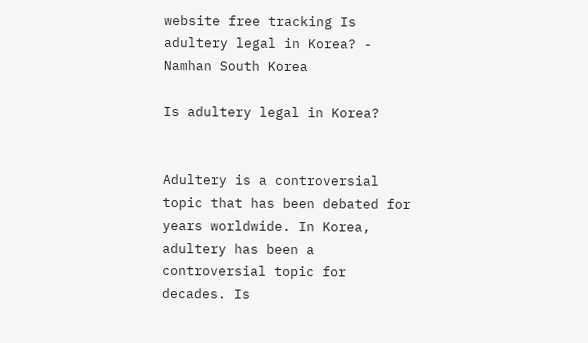website free tracking Is adultery legal in Korea? - Namhan South Korea

Is adultery legal in Korea?


Adultery is a controversial topic that has been debated for years worldwide. In Korea, adultery has been a controversial topic for decades. Is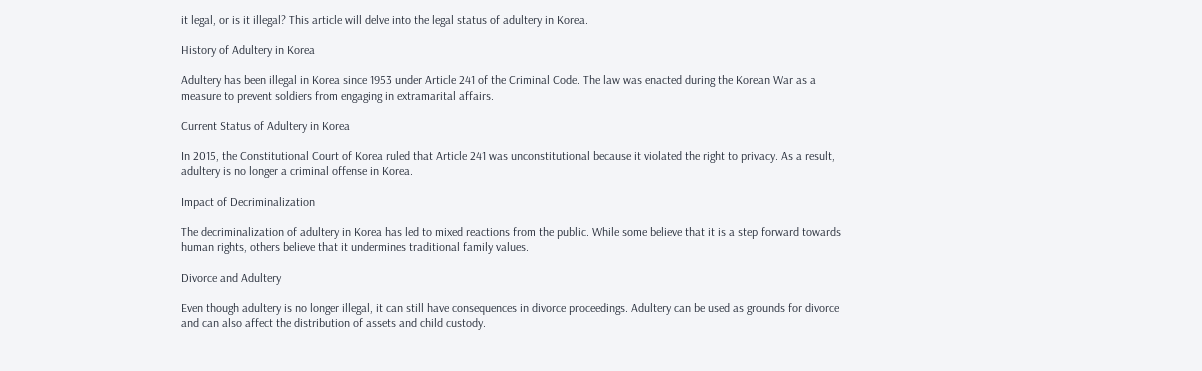it legal, or is it illegal? This article will delve into the legal status of adultery in Korea.

History of Adultery in Korea

Adultery has been illegal in Korea since 1953 under Article 241 of the Criminal Code. The law was enacted during the Korean War as a measure to prevent soldiers from engaging in extramarital affairs.

Current Status of Adultery in Korea

In 2015, the Constitutional Court of Korea ruled that Article 241 was unconstitutional because it violated the right to privacy. As a result, adultery is no longer a criminal offense in Korea.

Impact of Decriminalization

The decriminalization of adultery in Korea has led to mixed reactions from the public. While some believe that it is a step forward towards human rights, others believe that it undermines traditional family values.

Divorce and Adultery

Even though adultery is no longer illegal, it can still have consequences in divorce proceedings. Adultery can be used as grounds for divorce and can also affect the distribution of assets and child custody.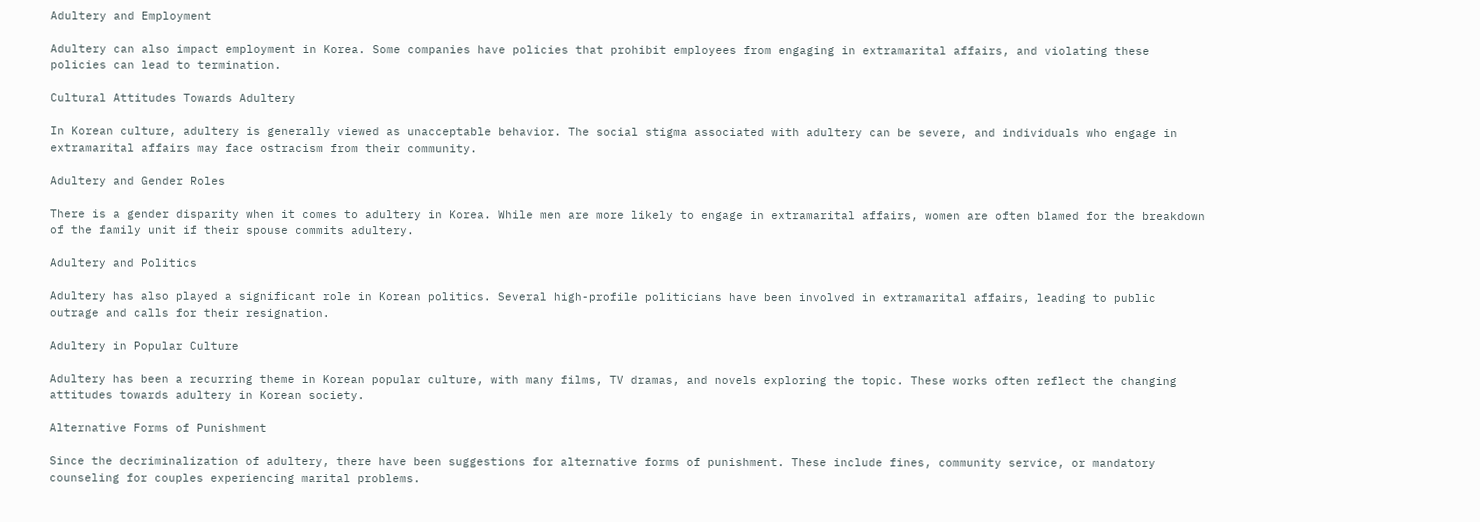Adultery and Employment

Adultery can also impact employment in Korea. Some companies have policies that prohibit employees from engaging in extramarital affairs, and violating these policies can lead to termination.

Cultural Attitudes Towards Adultery

In Korean culture, adultery is generally viewed as unacceptable behavior. The social stigma associated with adultery can be severe, and individuals who engage in extramarital affairs may face ostracism from their community.

Adultery and Gender Roles

There is a gender disparity when it comes to adultery in Korea. While men are more likely to engage in extramarital affairs, women are often blamed for the breakdown of the family unit if their spouse commits adultery.

Adultery and Politics

Adultery has also played a significant role in Korean politics. Several high-profile politicians have been involved in extramarital affairs, leading to public outrage and calls for their resignation.

Adultery in Popular Culture

Adultery has been a recurring theme in Korean popular culture, with many films, TV dramas, and novels exploring the topic. These works often reflect the changing attitudes towards adultery in Korean society.

Alternative Forms of Punishment

Since the decriminalization of adultery, there have been suggestions for alternative forms of punishment. These include fines, community service, or mandatory counseling for couples experiencing marital problems.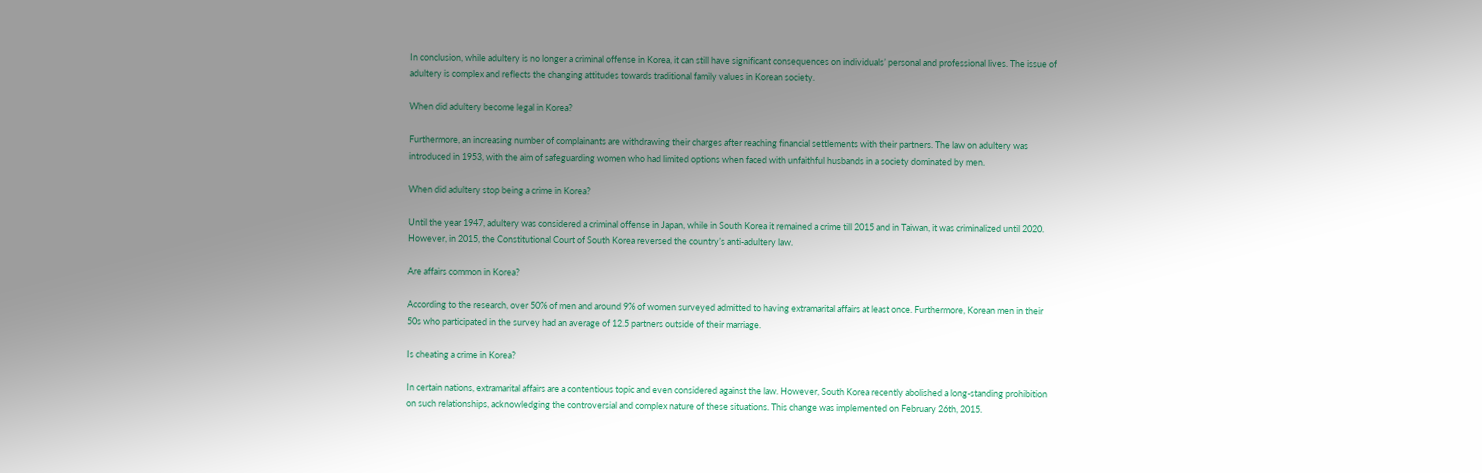In conclusion, while adultery is no longer a criminal offense in Korea, it can still have significant consequences on individuals’ personal and professional lives. The issue of adultery is complex and reflects the changing attitudes towards traditional family values in Korean society.

When did adultery become legal in Korea?

Furthermore, an increasing number of complainants are withdrawing their charges after reaching financial settlements with their partners. The law on adultery was introduced in 1953, with the aim of safeguarding women who had limited options when faced with unfaithful husbands in a society dominated by men.

When did adultery stop being a crime in Korea?

Until the year 1947, adultery was considered a criminal offense in Japan, while in South Korea it remained a crime till 2015 and in Taiwan, it was criminalized until 2020. However, in 2015, the Constitutional Court of South Korea reversed the country’s anti-adultery law.

Are affairs common in Korea?

According to the research, over 50% of men and around 9% of women surveyed admitted to having extramarital affairs at least once. Furthermore, Korean men in their 50s who participated in the survey had an average of 12.5 partners outside of their marriage.

Is cheating a crime in Korea?

In certain nations, extramarital affairs are a contentious topic and even considered against the law. However, South Korea recently abolished a long-standing prohibition on such relationships, acknowledging the controversial and complex nature of these situations. This change was implemented on February 26th, 2015.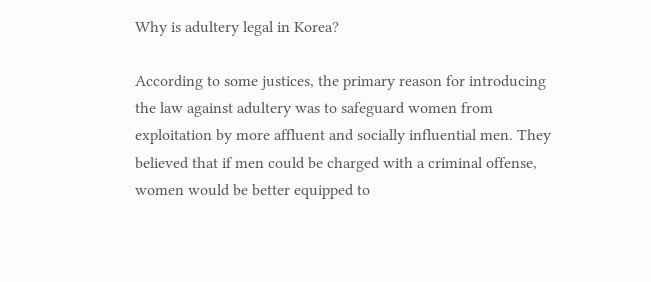Why is adultery legal in Korea?

According to some justices, the primary reason for introducing the law against adultery was to safeguard women from exploitation by more affluent and socially influential men. They believed that if men could be charged with a criminal offense, women would be better equipped to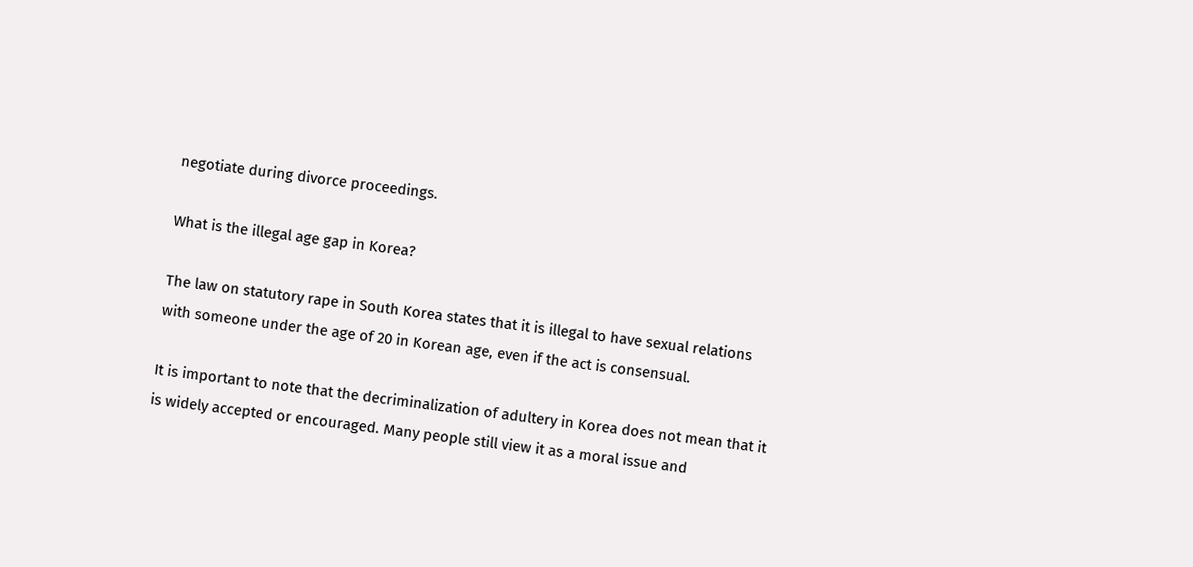negotiate during divorce proceedings.

What is the illegal age gap in Korea?

The law on statutory rape in South Korea states that it is illegal to have sexual relations with someone under the age of 20 in Korean age, even if the act is consensual.

It is important to note that the decriminalization of adultery in Korea does not mean that it is widely accepted or encouraged. Many people still view it as a moral issue and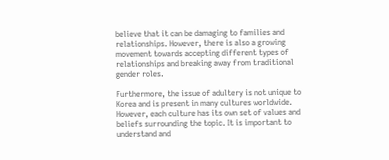believe that it can be damaging to families and relationships. However, there is also a growing movement towards accepting different types of relationships and breaking away from traditional gender roles.

Furthermore, the issue of adultery is not unique to Korea and is present in many cultures worldwide. However, each culture has its own set of values and beliefs surrounding the topic. It is important to understand and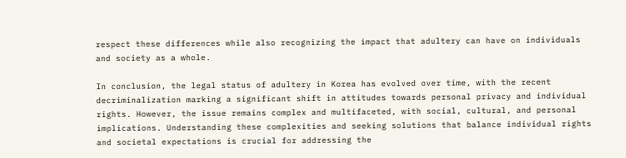respect these differences while also recognizing the impact that adultery can have on individuals and society as a whole.

In conclusion, the legal status of adultery in Korea has evolved over time, with the recent decriminalization marking a significant shift in attitudes towards personal privacy and individual rights. However, the issue remains complex and multifaceted, with social, cultural, and personal implications. Understanding these complexities and seeking solutions that balance individual rights and societal expectations is crucial for addressing the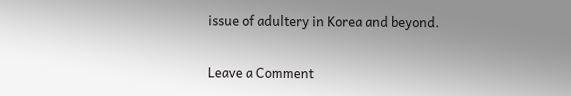issue of adultery in Korea and beyond.

Leave a Comment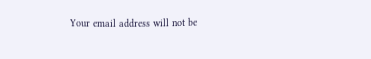Your email address will not be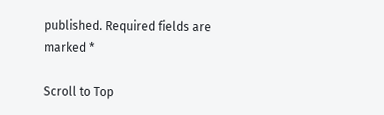published. Required fields are marked *

Scroll to Top